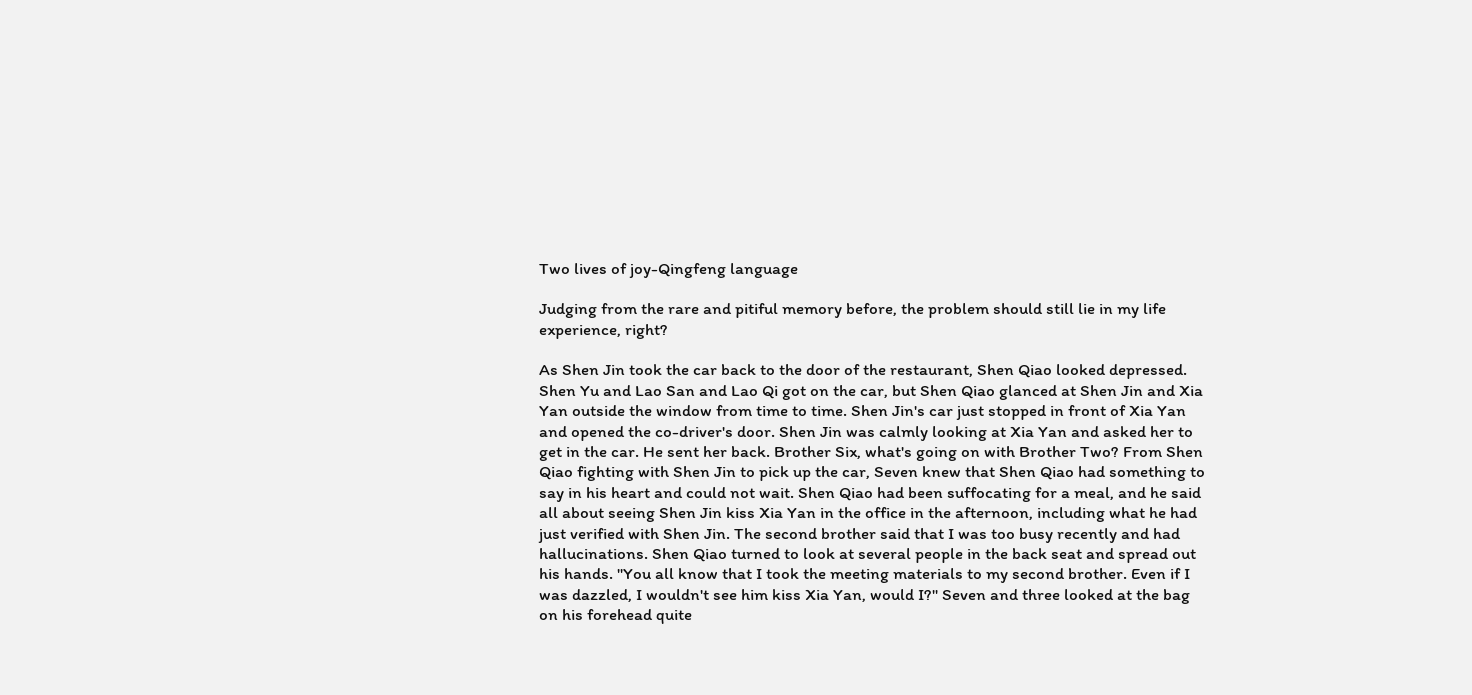Two lives of joy-Qingfeng language

Judging from the rare and pitiful memory before, the problem should still lie in my life experience, right?

As Shen Jin took the car back to the door of the restaurant, Shen Qiao looked depressed. Shen Yu and Lao San and Lao Qi got on the car, but Shen Qiao glanced at Shen Jin and Xia Yan outside the window from time to time. Shen Jin's car just stopped in front of Xia Yan and opened the co-driver's door. Shen Jin was calmly looking at Xia Yan and asked her to get in the car. He sent her back. Brother Six, what's going on with Brother Two? From Shen Qiao fighting with Shen Jin to pick up the car, Seven knew that Shen Qiao had something to say in his heart and could not wait. Shen Qiao had been suffocating for a meal, and he said all about seeing Shen Jin kiss Xia Yan in the office in the afternoon, including what he had just verified with Shen Jin. The second brother said that I was too busy recently and had hallucinations. Shen Qiao turned to look at several people in the back seat and spread out his hands. "You all know that I took the meeting materials to my second brother. Even if I was dazzled, I wouldn't see him kiss Xia Yan, would I?" Seven and three looked at the bag on his forehead quite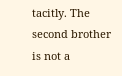tacitly. The second brother is not a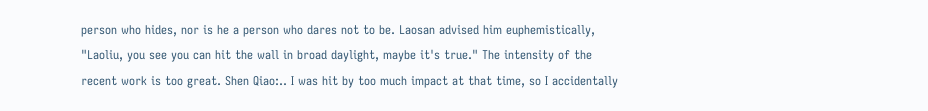person who hides, nor is he a person who dares not to be. Laosan advised him euphemistically, "Laoliu, you see you can hit the wall in broad daylight, maybe it's true." The intensity of the recent work is too great. Shen Qiao:.. I was hit by too much impact at that time, so I accidentally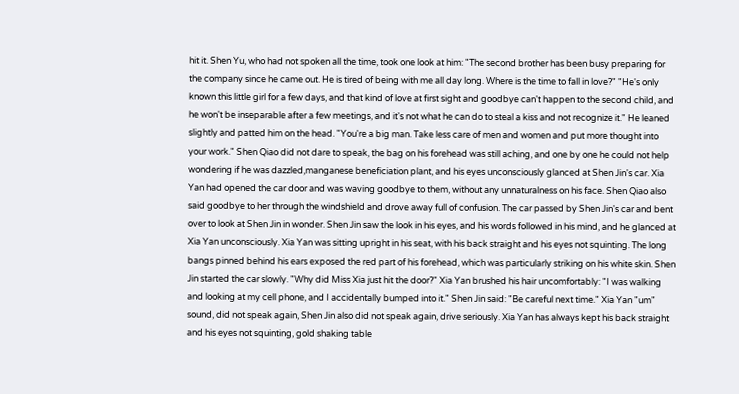hit it. Shen Yu, who had not spoken all the time, took one look at him: "The second brother has been busy preparing for the company since he came out. He is tired of being with me all day long. Where is the time to fall in love?" "He's only known this little girl for a few days, and that kind of love at first sight and goodbye can't happen to the second child, and he won't be inseparable after a few meetings, and it's not what he can do to steal a kiss and not recognize it." He leaned slightly and patted him on the head. "You're a big man. Take less care of men and women and put more thought into your work." Shen Qiao did not dare to speak, the bag on his forehead was still aching, and one by one he could not help wondering if he was dazzled,manganese beneficiation plant, and his eyes unconsciously glanced at Shen Jin's car. Xia Yan had opened the car door and was waving goodbye to them, without any unnaturalness on his face. Shen Qiao also said goodbye to her through the windshield and drove away full of confusion. The car passed by Shen Jin's car and bent over to look at Shen Jin in wonder. Shen Jin saw the look in his eyes, and his words followed in his mind, and he glanced at Xia Yan unconsciously. Xia Yan was sitting upright in his seat, with his back straight and his eyes not squinting. The long bangs pinned behind his ears exposed the red part of his forehead, which was particularly striking on his white skin. Shen Jin started the car slowly. "Why did Miss Xia just hit the door?" Xia Yan brushed his hair uncomfortably: "I was walking and looking at my cell phone, and I accidentally bumped into it." Shen Jin said: "Be careful next time." Xia Yan "um" sound, did not speak again, Shen Jin also did not speak again, drive seriously. Xia Yan has always kept his back straight and his eyes not squinting, gold shaking table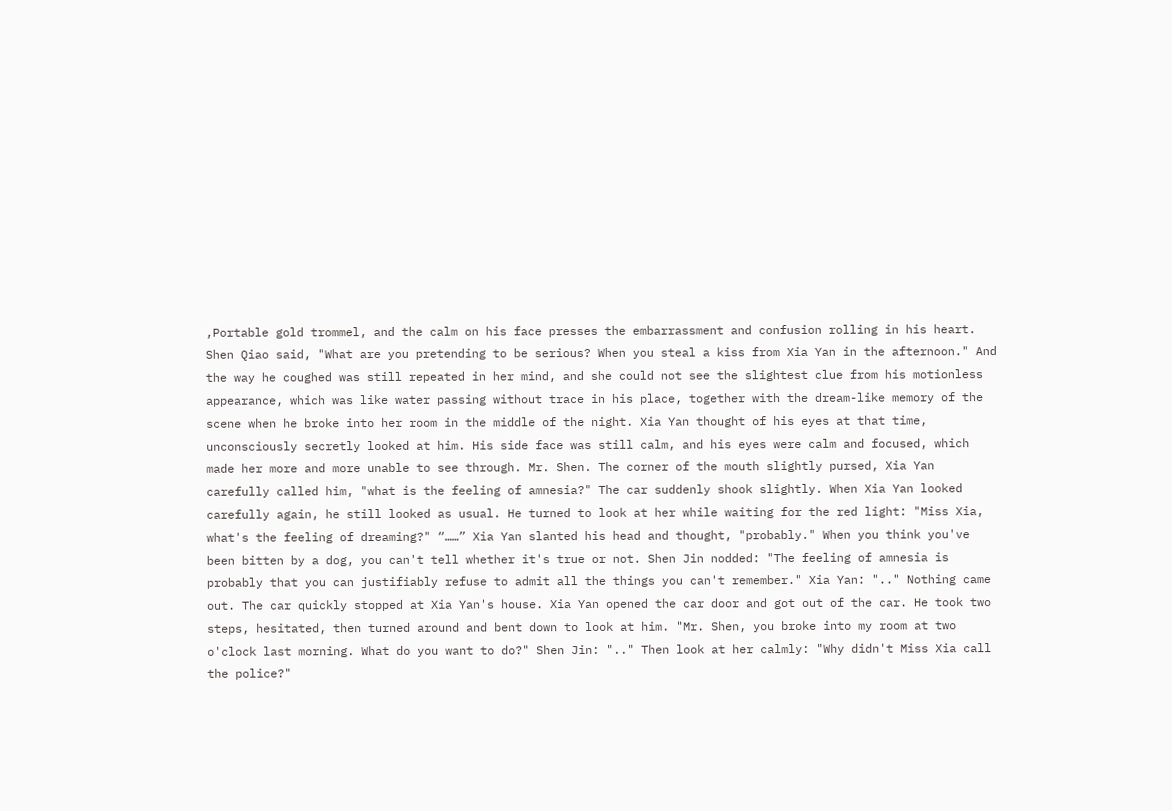,Portable gold trommel, and the calm on his face presses the embarrassment and confusion rolling in his heart. Shen Qiao said, "What are you pretending to be serious? When you steal a kiss from Xia Yan in the afternoon." And the way he coughed was still repeated in her mind, and she could not see the slightest clue from his motionless appearance, which was like water passing without trace in his place, together with the dream-like memory of the scene when he broke into her room in the middle of the night. Xia Yan thought of his eyes at that time, unconsciously secretly looked at him. His side face was still calm, and his eyes were calm and focused, which made her more and more unable to see through. Mr. Shen. The corner of the mouth slightly pursed, Xia Yan carefully called him, "what is the feeling of amnesia?" The car suddenly shook slightly. When Xia Yan looked carefully again, he still looked as usual. He turned to look at her while waiting for the red light: "Miss Xia, what's the feeling of dreaming?" “……” Xia Yan slanted his head and thought, "probably." When you think you've been bitten by a dog, you can't tell whether it's true or not. Shen Jin nodded: "The feeling of amnesia is probably that you can justifiably refuse to admit all the things you can't remember." Xia Yan: ".." Nothing came out. The car quickly stopped at Xia Yan's house. Xia Yan opened the car door and got out of the car. He took two steps, hesitated, then turned around and bent down to look at him. "Mr. Shen, you broke into my room at two o'clock last morning. What do you want to do?" Shen Jin: ".." Then look at her calmly: "Why didn't Miss Xia call the police?"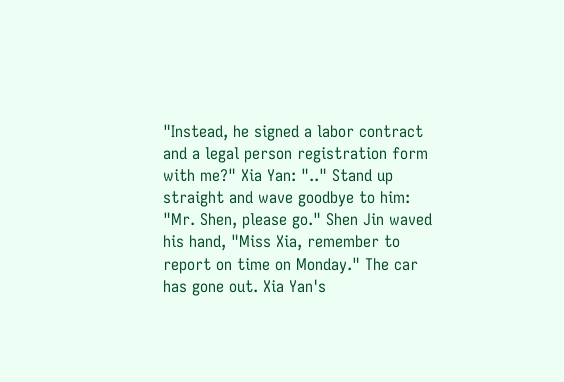"Instead, he signed a labor contract and a legal person registration form with me?" Xia Yan: ".." Stand up straight and wave goodbye to him: "Mr. Shen, please go." Shen Jin waved his hand, "Miss Xia, remember to report on time on Monday." The car has gone out. Xia Yan's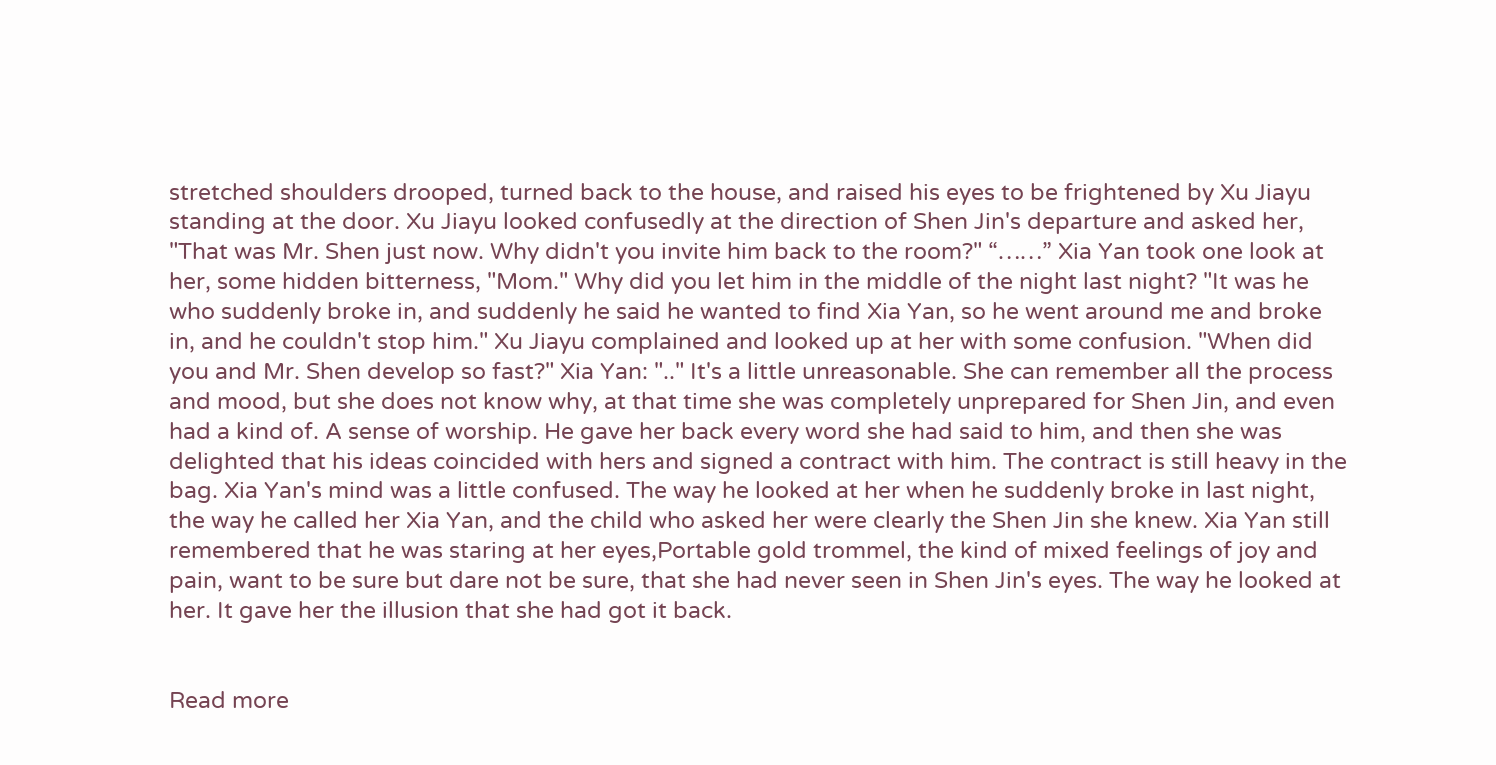stretched shoulders drooped, turned back to the house, and raised his eyes to be frightened by Xu Jiayu standing at the door. Xu Jiayu looked confusedly at the direction of Shen Jin's departure and asked her, "That was Mr. Shen just now. Why didn't you invite him back to the room?" “……” Xia Yan took one look at her, some hidden bitterness, "Mom." Why did you let him in the middle of the night last night? "It was he who suddenly broke in, and suddenly he said he wanted to find Xia Yan, so he went around me and broke in, and he couldn't stop him." Xu Jiayu complained and looked up at her with some confusion. "When did you and Mr. Shen develop so fast?" Xia Yan: ".." It's a little unreasonable. She can remember all the process and mood, but she does not know why, at that time she was completely unprepared for Shen Jin, and even had a kind of. A sense of worship. He gave her back every word she had said to him, and then she was delighted that his ideas coincided with hers and signed a contract with him. The contract is still heavy in the bag. Xia Yan's mind was a little confused. The way he looked at her when he suddenly broke in last night, the way he called her Xia Yan, and the child who asked her were clearly the Shen Jin she knew. Xia Yan still remembered that he was staring at her eyes,Portable gold trommel, the kind of mixed feelings of joy and pain, want to be sure but dare not be sure, that she had never seen in Shen Jin's eyes. The way he looked at her. It gave her the illusion that she had got it back.


Read more